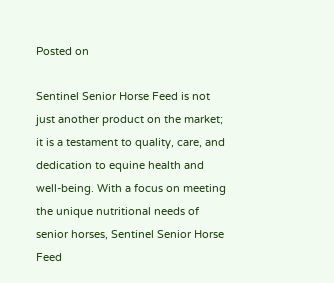Posted on

Sentinel Senior Horse Feed is not just another product on the market; it is a testament to quality, care, and dedication to equine health and well-being. With a focus on meeting the unique nutritional needs of senior horses, Sentinel Senior Horse Feed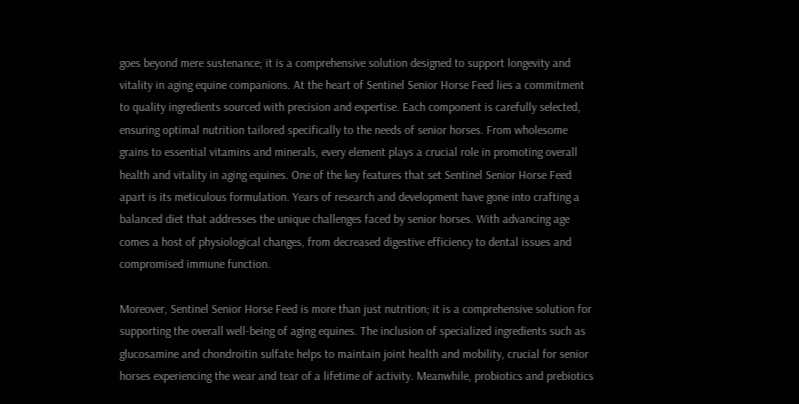goes beyond mere sustenance; it is a comprehensive solution designed to support longevity and vitality in aging equine companions. At the heart of Sentinel Senior Horse Feed lies a commitment to quality ingredients sourced with precision and expertise. Each component is carefully selected, ensuring optimal nutrition tailored specifically to the needs of senior horses. From wholesome grains to essential vitamins and minerals, every element plays a crucial role in promoting overall health and vitality in aging equines. One of the key features that set Sentinel Senior Horse Feed apart is its meticulous formulation. Years of research and development have gone into crafting a balanced diet that addresses the unique challenges faced by senior horses. With advancing age comes a host of physiological changes, from decreased digestive efficiency to dental issues and compromised immune function.

Moreover, Sentinel Senior Horse Feed is more than just nutrition; it is a comprehensive solution for supporting the overall well-being of aging equines. The inclusion of specialized ingredients such as glucosamine and chondroitin sulfate helps to maintain joint health and mobility, crucial for senior horses experiencing the wear and tear of a lifetime of activity. Meanwhile, probiotics and prebiotics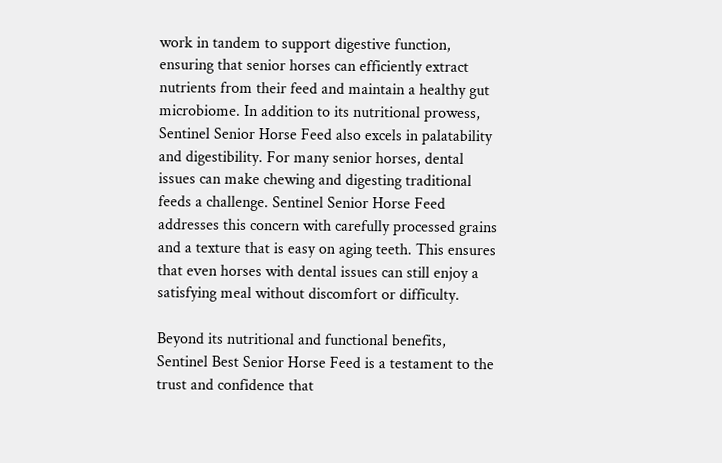work in tandem to support digestive function, ensuring that senior horses can efficiently extract nutrients from their feed and maintain a healthy gut microbiome. In addition to its nutritional prowess, Sentinel Senior Horse Feed also excels in palatability and digestibility. For many senior horses, dental issues can make chewing and digesting traditional feeds a challenge. Sentinel Senior Horse Feed addresses this concern with carefully processed grains and a texture that is easy on aging teeth. This ensures that even horses with dental issues can still enjoy a satisfying meal without discomfort or difficulty.

Beyond its nutritional and functional benefits, Sentinel Best Senior Horse Feed is a testament to the trust and confidence that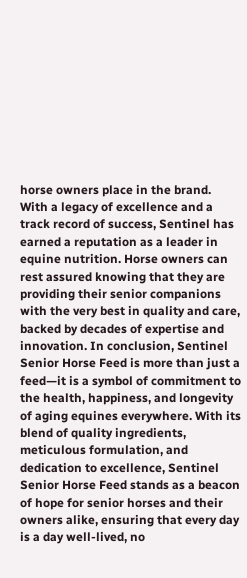horse owners place in the brand. With a legacy of excellence and a track record of success, Sentinel has earned a reputation as a leader in equine nutrition. Horse owners can rest assured knowing that they are providing their senior companions with the very best in quality and care, backed by decades of expertise and innovation. In conclusion, Sentinel Senior Horse Feed is more than just a feed—it is a symbol of commitment to the health, happiness, and longevity of aging equines everywhere. With its blend of quality ingredients, meticulous formulation, and dedication to excellence, Sentinel Senior Horse Feed stands as a beacon of hope for senior horses and their owners alike, ensuring that every day is a day well-lived, no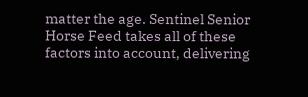matter the age. Sentinel Senior Horse Feed takes all of these factors into account, delivering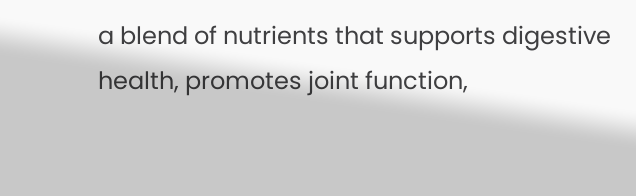a blend of nutrients that supports digestive health, promotes joint function,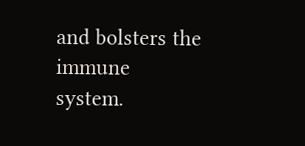and bolsters the immune system.